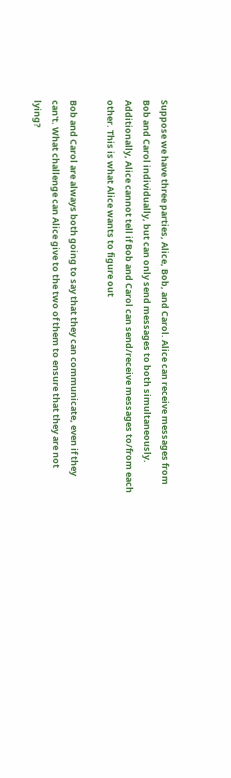Suppose we have three parties, Alice, Bob, and Carol. Alice can receive messages from Bob and Carol individually, but can only send messages to both simultaneously. Additionally, Alice cannot tell if Bob and Carol can send/receive messages to/from each other. This is what Alice wants to figure out

Bob and Carol are always both going to say that they can communicate, even if they can't. What challenge can Alice give to the two of them to ensure that they are not lying?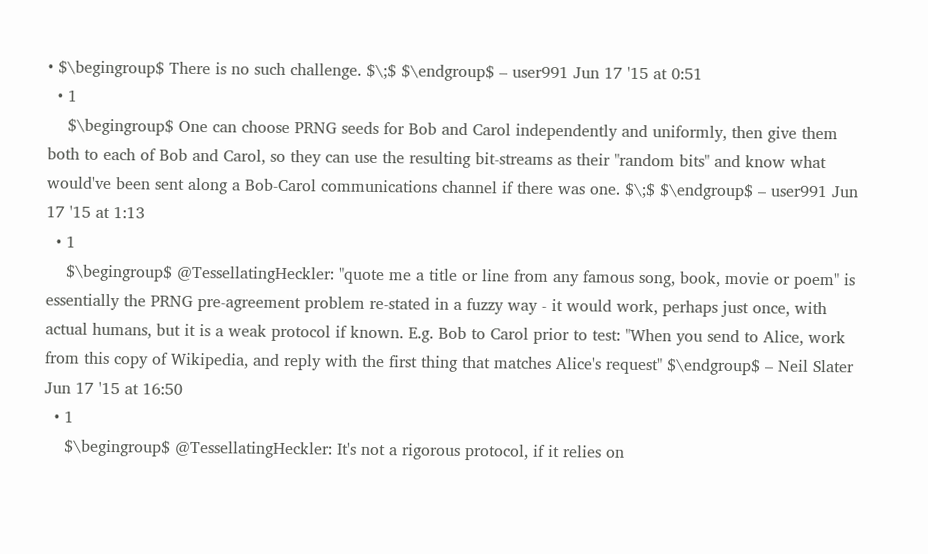• $\begingroup$ There is no such challenge. $\;$ $\endgroup$ – user991 Jun 17 '15 at 0:51
  • 1
    $\begingroup$ One can choose PRNG seeds for Bob and Carol independently and uniformly, then give them both to each of Bob and Carol, so they can use the resulting bit-streams as their "random bits" and know what would've been sent along a Bob-Carol communications channel if there was one. $\;$ $\endgroup$ – user991 Jun 17 '15 at 1:13
  • 1
    $\begingroup$ @TessellatingHeckler: "quote me a title or line from any famous song, book, movie or poem" is essentially the PRNG pre-agreement problem re-stated in a fuzzy way - it would work, perhaps just once, with actual humans, but it is a weak protocol if known. E.g. Bob to Carol prior to test: "When you send to Alice, work from this copy of Wikipedia, and reply with the first thing that matches Alice's request" $\endgroup$ – Neil Slater Jun 17 '15 at 16:50
  • 1
    $\begingroup$ @TessellatingHeckler: It's not a rigorous protocol, if it relies on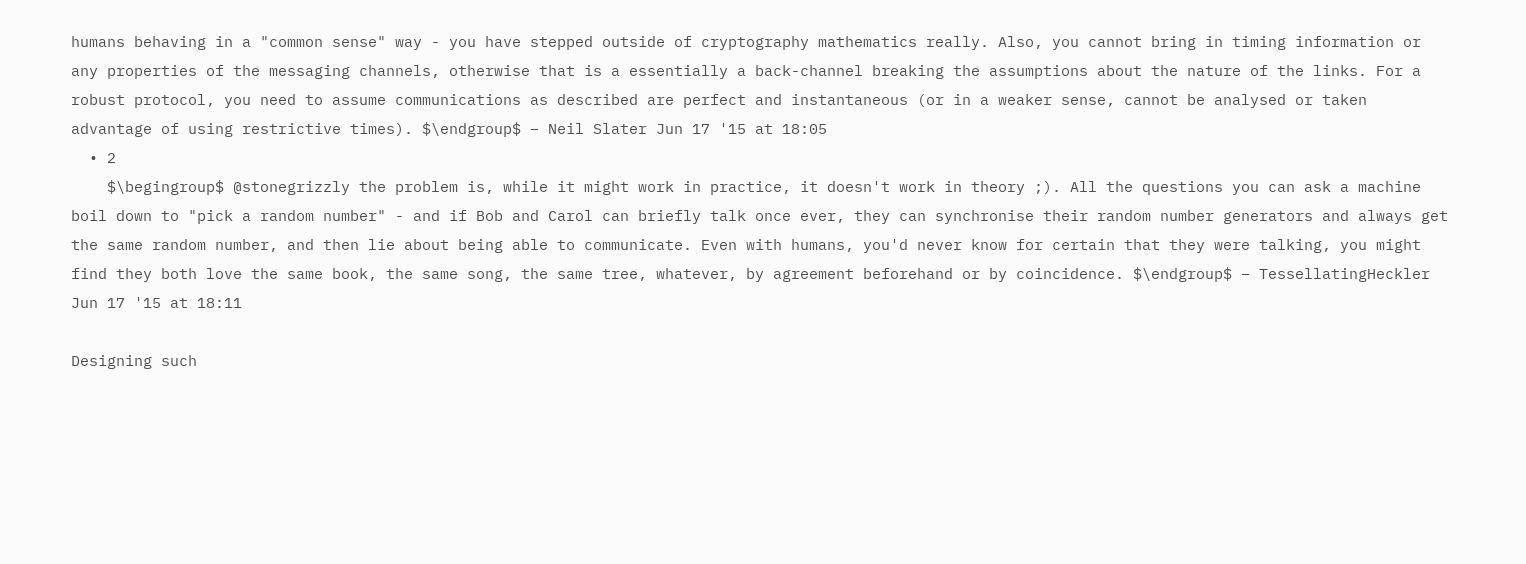humans behaving in a "common sense" way - you have stepped outside of cryptography mathematics really. Also, you cannot bring in timing information or any properties of the messaging channels, otherwise that is a essentially a back-channel breaking the assumptions about the nature of the links. For a robust protocol, you need to assume communications as described are perfect and instantaneous (or in a weaker sense, cannot be analysed or taken advantage of using restrictive times). $\endgroup$ – Neil Slater Jun 17 '15 at 18:05
  • 2
    $\begingroup$ @stonegrizzly the problem is, while it might work in practice, it doesn't work in theory ;). All the questions you can ask a machine boil down to "pick a random number" - and if Bob and Carol can briefly talk once ever, they can synchronise their random number generators and always get the same random number, and then lie about being able to communicate. Even with humans, you'd never know for certain that they were talking, you might find they both love the same book, the same song, the same tree, whatever, by agreement beforehand or by coincidence. $\endgroup$ – TessellatingHeckler Jun 17 '15 at 18:11

Designing such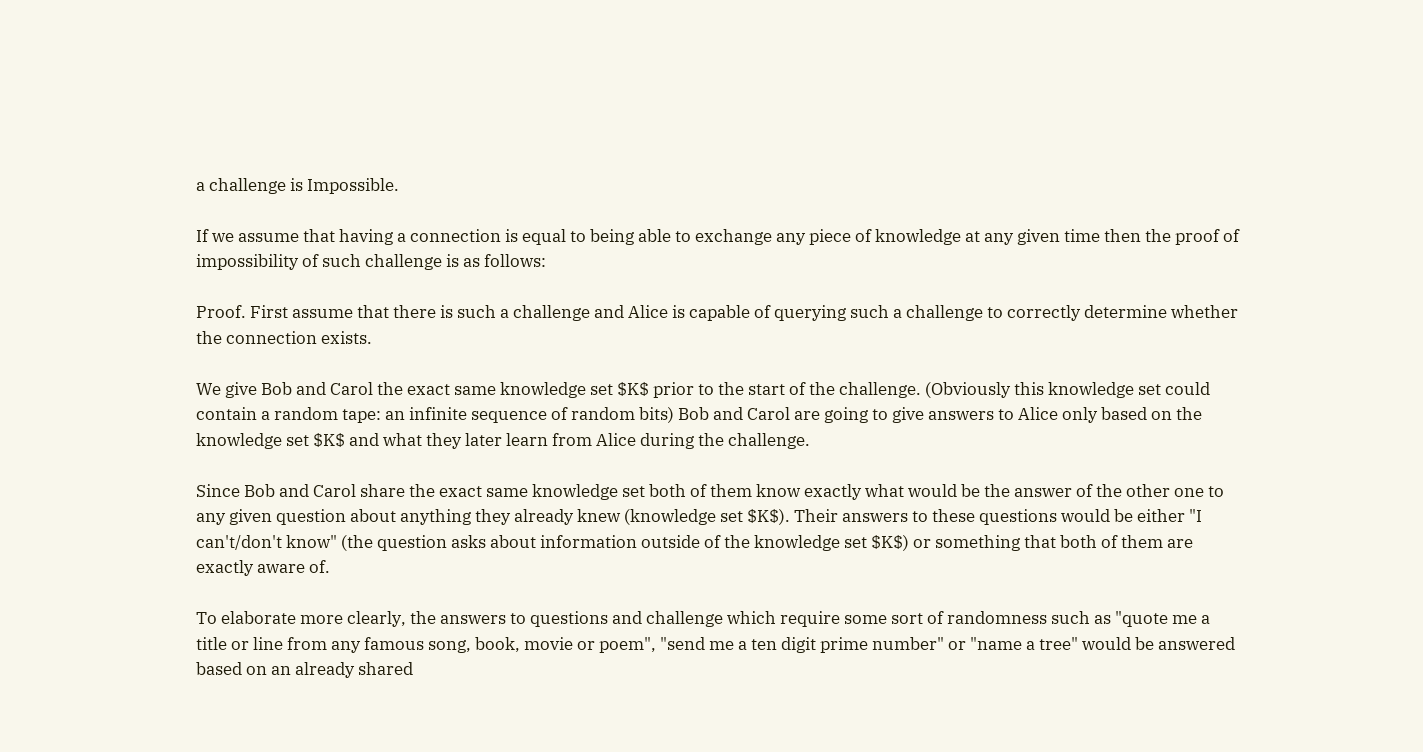a challenge is Impossible.

If we assume that having a connection is equal to being able to exchange any piece of knowledge at any given time then the proof of impossibility of such challenge is as follows:

Proof. First assume that there is such a challenge and Alice is capable of querying such a challenge to correctly determine whether the connection exists.

We give Bob and Carol the exact same knowledge set $K$ prior to the start of the challenge. (Obviously this knowledge set could contain a random tape: an infinite sequence of random bits) Bob and Carol are going to give answers to Alice only based on the knowledge set $K$ and what they later learn from Alice during the challenge.

Since Bob and Carol share the exact same knowledge set both of them know exactly what would be the answer of the other one to any given question about anything they already knew (knowledge set $K$). Their answers to these questions would be either "I can't/don't know" (the question asks about information outside of the knowledge set $K$) or something that both of them are exactly aware of.

To elaborate more clearly, the answers to questions and challenge which require some sort of randomness such as "quote me a title or line from any famous song, book, movie or poem", "send me a ten digit prime number" or "name a tree" would be answered based on an already shared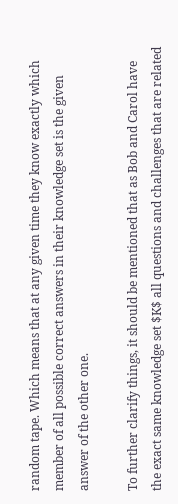random tape. Which means that at any given time they know exactly which member of all possible correct answers in their knowledge set is the given answer of the other one.

To further clarify things, it should be mentioned that as Bob and Carol have the exact same knowledge set $K$ all questions and challenges that are related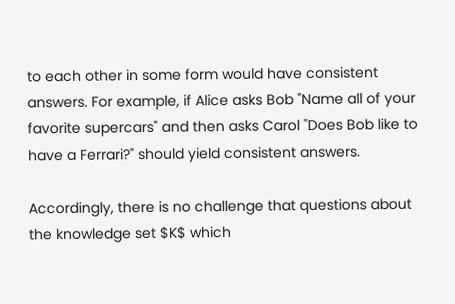to each other in some form would have consistent answers. For example, if Alice asks Bob "Name all of your favorite supercars" and then asks Carol "Does Bob like to have a Ferrari?" should yield consistent answers.

Accordingly, there is no challenge that questions about the knowledge set $K$ which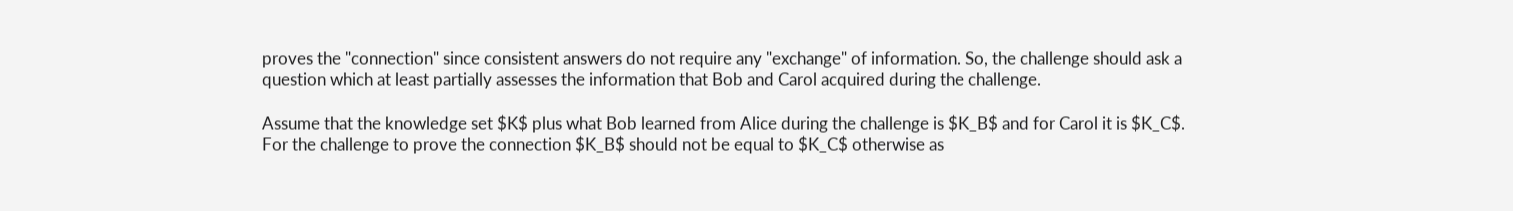proves the "connection" since consistent answers do not require any "exchange" of information. So, the challenge should ask a question which at least partially assesses the information that Bob and Carol acquired during the challenge.

Assume that the knowledge set $K$ plus what Bob learned from Alice during the challenge is $K_B$ and for Carol it is $K_C$. For the challenge to prove the connection $K_B$ should not be equal to $K_C$ otherwise as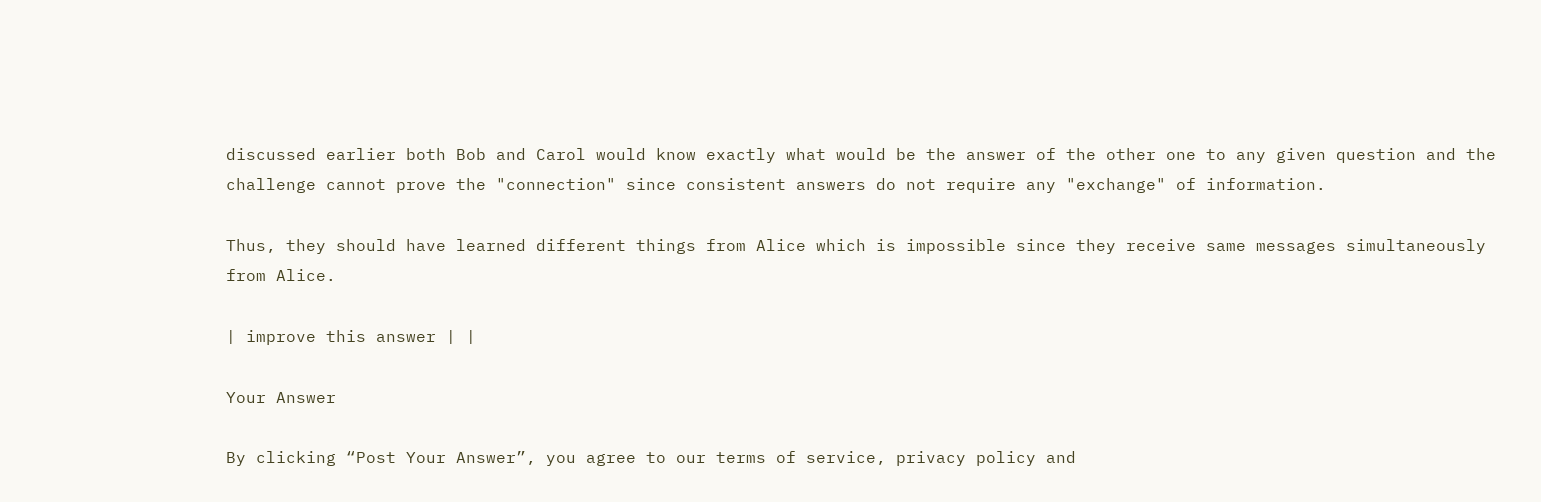discussed earlier both Bob and Carol would know exactly what would be the answer of the other one to any given question and the challenge cannot prove the "connection" since consistent answers do not require any "exchange" of information.

Thus, they should have learned different things from Alice which is impossible since they receive same messages simultaneously from Alice.

| improve this answer | |

Your Answer

By clicking “Post Your Answer”, you agree to our terms of service, privacy policy and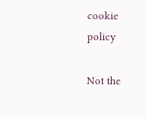cookie policy

Not the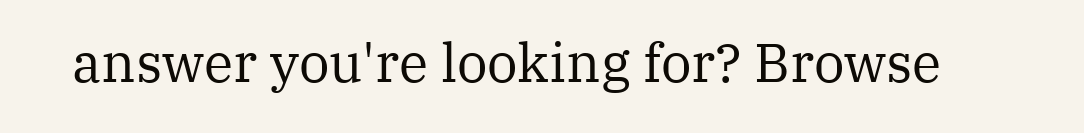answer you're looking for? Browse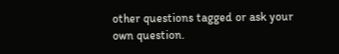other questions tagged or ask your own question.